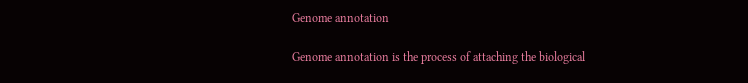Genome annotation

Genome annotation is the process of attaching the biological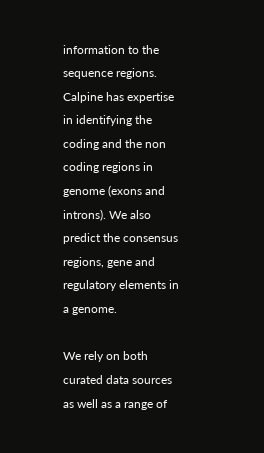information to the sequence regions. Calpine has expertise in identifying the coding and the non coding regions in genome (exons and introns). We also predict the consensus regions, gene and regulatory elements in a genome.

We rely on both curated data sources as well as a range of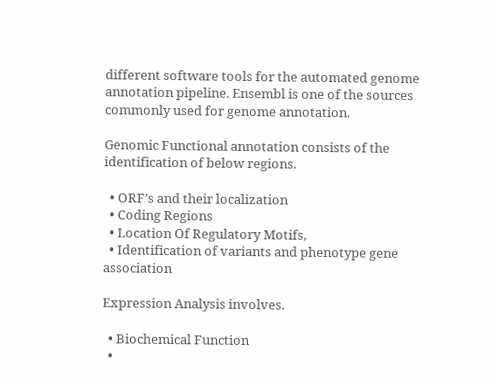different software tools for the automated genome annotation pipeline. Ensembl is one of the sources commonly used for genome annotation.

Genomic Functional annotation consists of the identification of below regions.

  • ORF’s and their localization
  • Coding Regions
  • Location Of Regulatory Motifs,
  • Identification of variants and phenotype gene association

Expression Analysis involves.

  • Biochemical Function
  •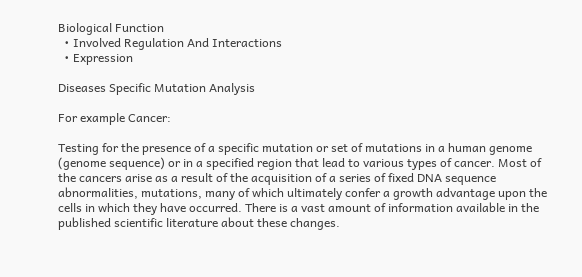Biological Function
  • Involved Regulation And Interactions
  • Expression

Diseases Specific Mutation Analysis

For example Cancer:

Testing for the presence of a specific mutation or set of mutations in a human genome (genome sequence) or in a specified region that lead to various types of cancer. Most of the cancers arise as a result of the acquisition of a series of fixed DNA sequence abnormalities, mutations, many of which ultimately confer a growth advantage upon the cells in which they have occurred. There is a vast amount of information available in the published scientific literature about these changes.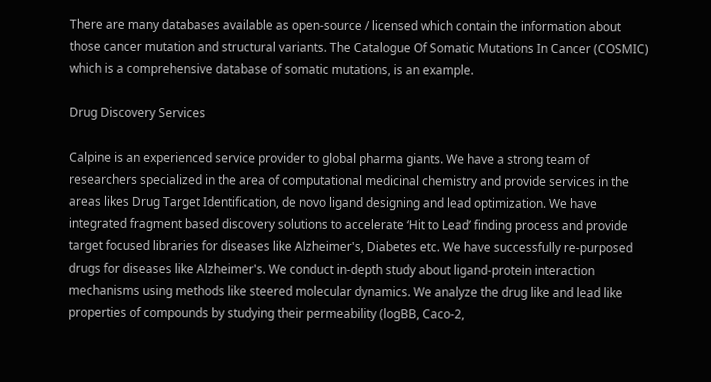There are many databases available as open-source / licensed which contain the information about those cancer mutation and structural variants. The Catalogue Of Somatic Mutations In Cancer (COSMIC) which is a comprehensive database of somatic mutations, is an example.

Drug Discovery Services

Calpine is an experienced service provider to global pharma giants. We have a strong team of researchers specialized in the area of computational medicinal chemistry and provide services in the areas likes Drug Target Identification, de novo ligand designing and lead optimization. We have integrated fragment based discovery solutions to accelerate ‘Hit to Lead’ finding process and provide target focused libraries for diseases like Alzheimer's, Diabetes etc. We have successfully re-purposed drugs for diseases like Alzheimer's. We conduct in-depth study about ligand-protein interaction mechanisms using methods like steered molecular dynamics. We analyze the drug like and lead like properties of compounds by studying their permeability (logBB, Caco-2,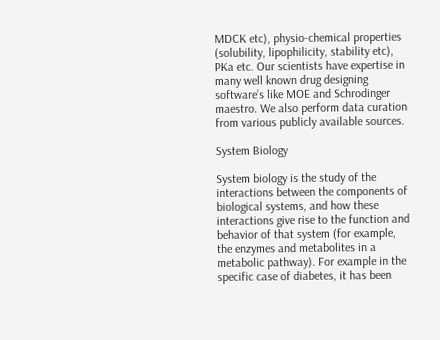MDCK etc), physio-chemical properties (solubility, lipophilicity, stability etc), PKa etc. Our scientists have expertise in many well known drug designing software’s like MOE and Schrodinger maestro. We also perform data curation from various publicly available sources.

System Biology

System biology is the study of the interactions between the components of biological systems, and how these interactions give rise to the function and behavior of that system (for example, the enzymes and metabolites in a metabolic pathway). For example in the specific case of diabetes, it has been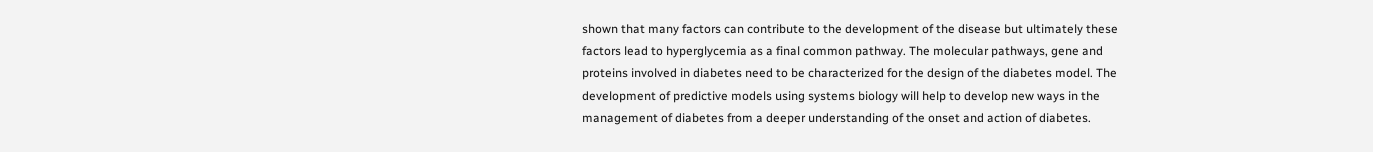shown that many factors can contribute to the development of the disease but ultimately these factors lead to hyperglycemia as a final common pathway. The molecular pathways, gene and proteins involved in diabetes need to be characterized for the design of the diabetes model. The development of predictive models using systems biology will help to develop new ways in the management of diabetes from a deeper understanding of the onset and action of diabetes.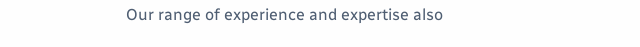Our range of experience and expertise also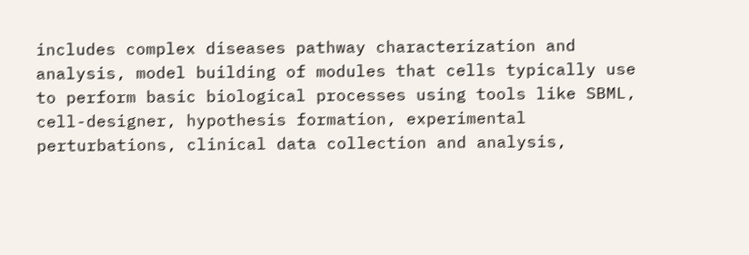includes complex diseases pathway characterization and analysis, model building of modules that cells typically use to perform basic biological processes using tools like SBML, cell-designer, hypothesis formation, experimental perturbations, clinical data collection and analysis,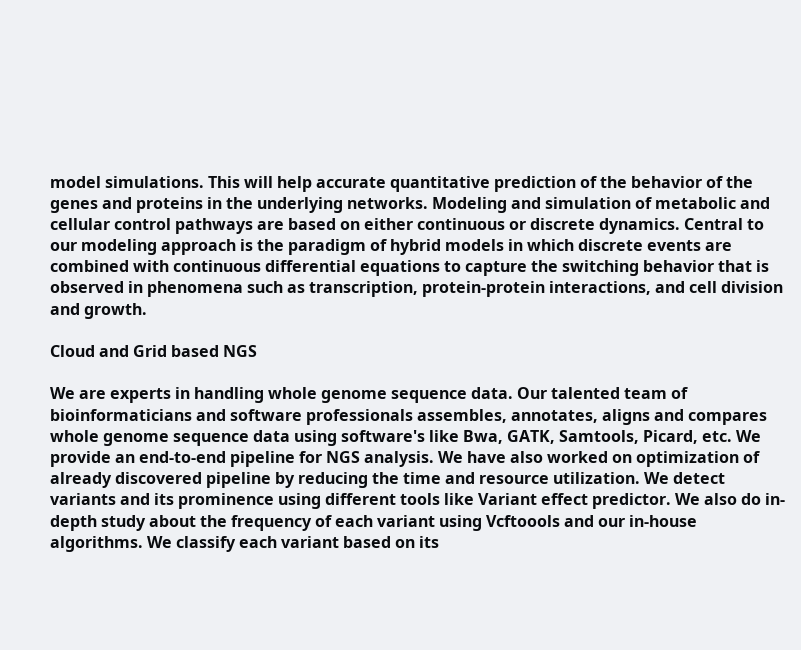model simulations. This will help accurate quantitative prediction of the behavior of the genes and proteins in the underlying networks. Modeling and simulation of metabolic and cellular control pathways are based on either continuous or discrete dynamics. Central to our modeling approach is the paradigm of hybrid models in which discrete events are combined with continuous differential equations to capture the switching behavior that is observed in phenomena such as transcription, protein-protein interactions, and cell division and growth.

Cloud and Grid based NGS

We are experts in handling whole genome sequence data. Our talented team of bioinformaticians and software professionals assembles, annotates, aligns and compares whole genome sequence data using software's like Bwa, GATK, Samtools, Picard, etc. We provide an end-to-end pipeline for NGS analysis. We have also worked on optimization of already discovered pipeline by reducing the time and resource utilization. We detect variants and its prominence using different tools like Variant effect predictor. We also do in-depth study about the frequency of each variant using Vcftoools and our in-house algorithms. We classify each variant based on its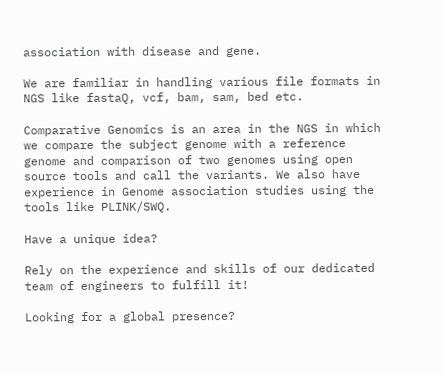association with disease and gene.

We are familiar in handling various file formats in NGS like fastaQ, vcf, bam, sam, bed etc.

Comparative Genomics is an area in the NGS in which we compare the subject genome with a reference genome and comparison of two genomes using open source tools and call the variants. We also have experience in Genome association studies using the tools like PLINK/SWQ.

Have a unique idea?

Rely on the experience and skills of our dedicated team of engineers to fulfill it!

Looking for a global presence?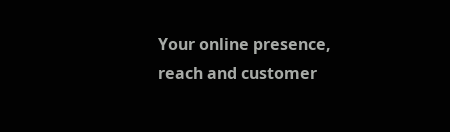Your online presence, reach and customer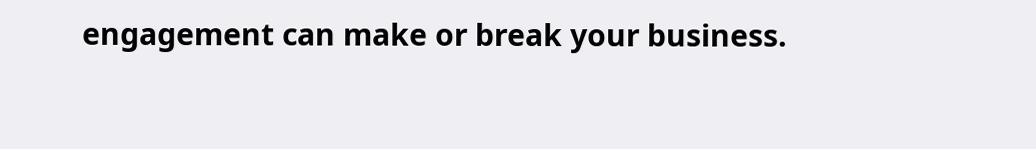engagement can make or break your business.